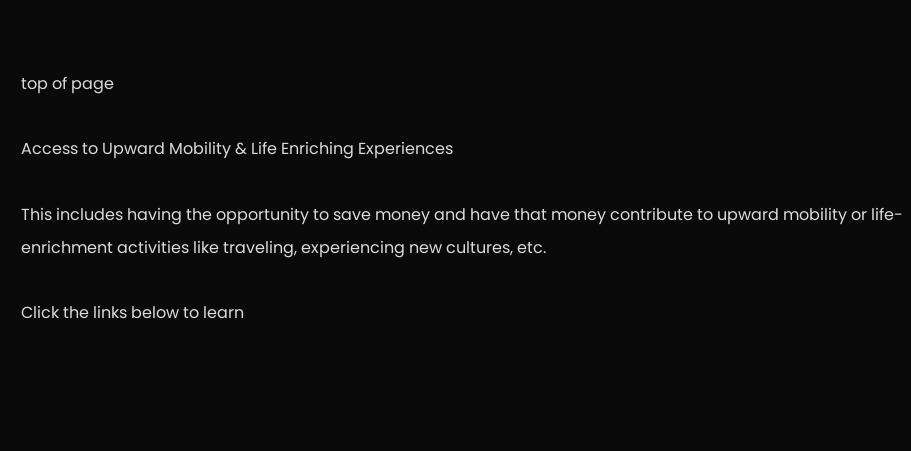top of page

Access to Upward Mobility & Life Enriching Experiences

This includes having the opportunity to save money and have that money contribute to upward mobility or life-enrichment activities like traveling, experiencing new cultures, etc.

Click the links below to learn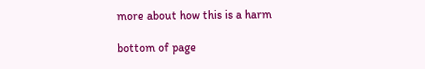more about how this is a harm

bottom of page